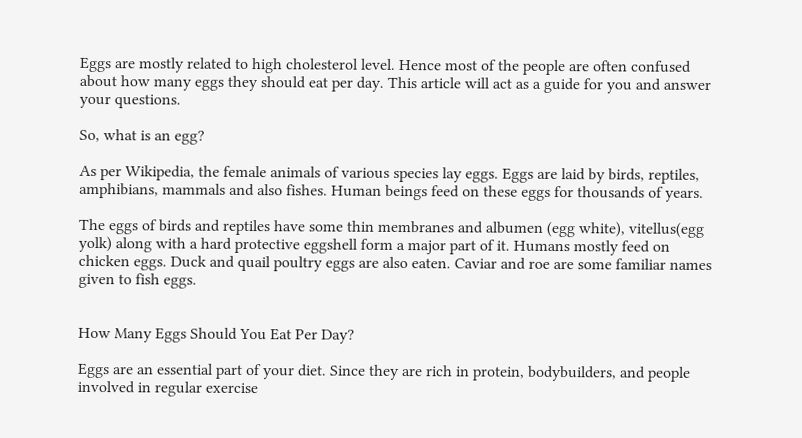Eggs are mostly related to high cholesterol level. Hence most of the people are often confused about how many eggs they should eat per day. This article will act as a guide for you and answer your questions.

So, what is an egg?

As per Wikipedia, the female animals of various species lay eggs. Eggs are laid by birds, reptiles, amphibians, mammals and also fishes. Human beings feed on these eggs for thousands of years.

The eggs of birds and reptiles have some thin membranes and albumen (egg white), vitellus(egg yolk) along with a hard protective eggshell form a major part of it. Humans mostly feed on chicken eggs. Duck and quail poultry eggs are also eaten. Caviar and roe are some familiar names given to fish eggs.


How Many Eggs Should You Eat Per Day?

Eggs are an essential part of your diet. Since they are rich in protein, bodybuilders, and people involved in regular exercise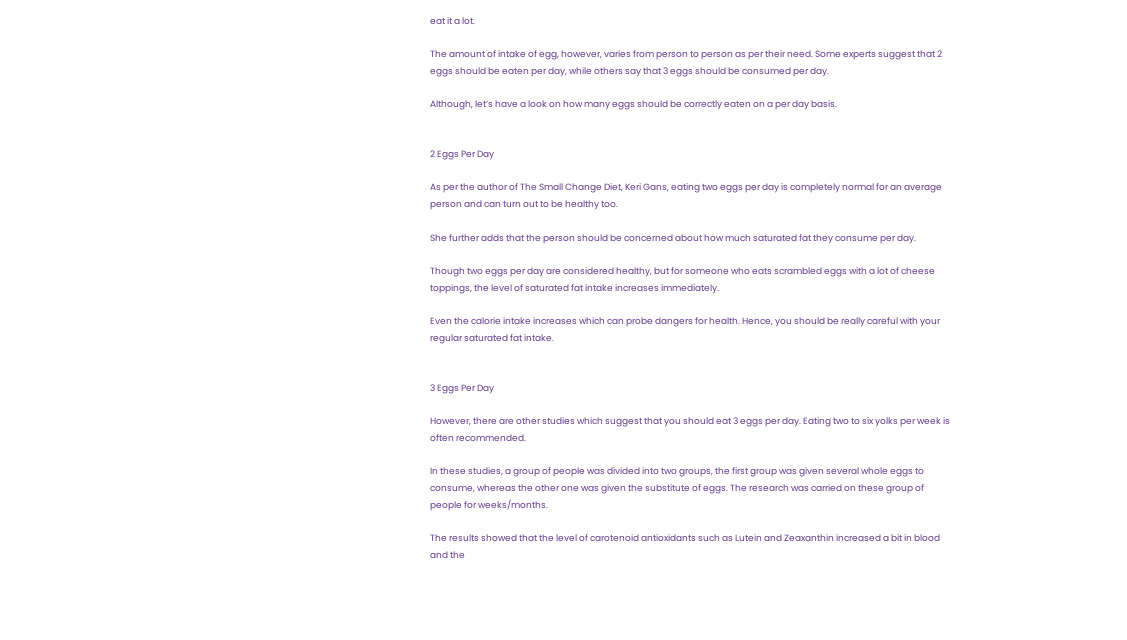eat it a lot.

The amount of intake of egg, however, varies from person to person as per their need. Some experts suggest that 2 eggs should be eaten per day, while others say that 3 eggs should be consumed per day.

Although, let’s have a look on how many eggs should be correctly eaten on a per day basis.


2 Eggs Per Day

As per the author of The Small Change Diet, Keri Gans, eating two eggs per day is completely normal for an average person and can turn out to be healthy too.

She further adds that the person should be concerned about how much saturated fat they consume per day.

Though two eggs per day are considered healthy, but for someone who eats scrambled eggs with a lot of cheese toppings, the level of saturated fat intake increases immediately.

Even the calorie intake increases which can probe dangers for health. Hence, you should be really careful with your regular saturated fat intake.


3 Eggs Per Day

However, there are other studies which suggest that you should eat 3 eggs per day. Eating two to six yolks per week is often recommended.

In these studies, a group of people was divided into two groups, the first group was given several whole eggs to consume, whereas the other one was given the substitute of eggs. The research was carried on these group of people for weeks/months.

The results showed that the level of carotenoid antioxidants such as Lutein and Zeaxanthin increased a bit in blood and the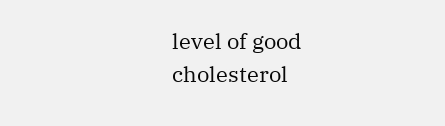level of good cholesterol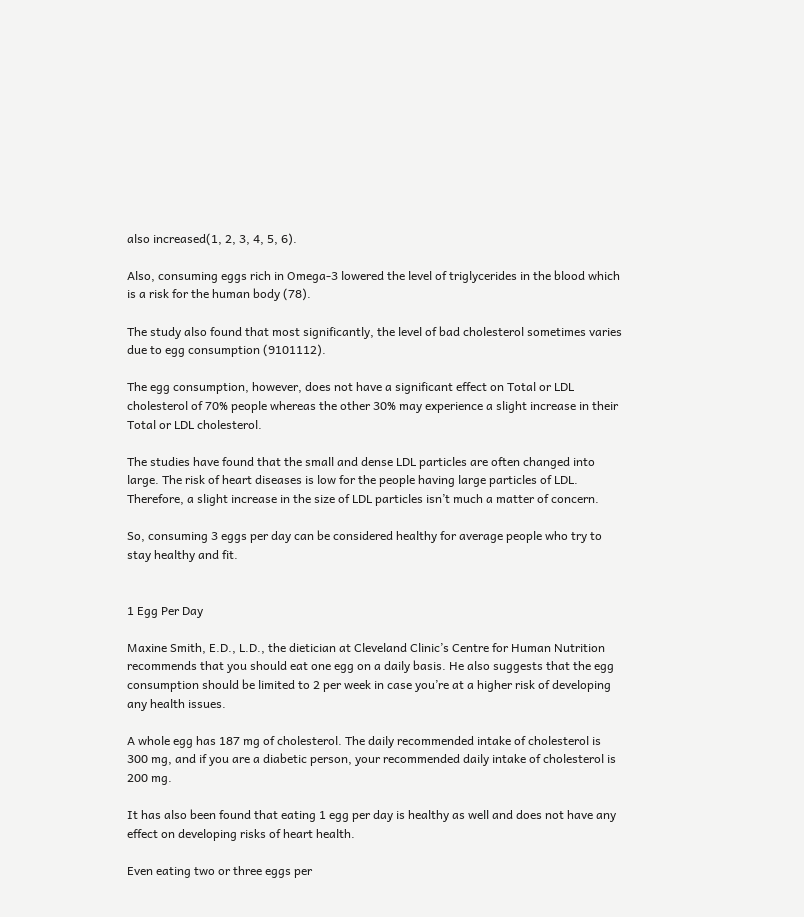also increased(1, 2, 3, 4, 5, 6).

Also, consuming eggs rich in Omega-3 lowered the level of triglycerides in the blood which is a risk for the human body (78).

The study also found that most significantly, the level of bad cholesterol sometimes varies due to egg consumption (9101112).

The egg consumption, however, does not have a significant effect on Total or LDL cholesterol of 70% people whereas the other 30% may experience a slight increase in their Total or LDL cholesterol.

The studies have found that the small and dense LDL particles are often changed into large. The risk of heart diseases is low for the people having large particles of LDL. Therefore, a slight increase in the size of LDL particles isn’t much a matter of concern.

So, consuming 3 eggs per day can be considered healthy for average people who try to stay healthy and fit.


1 Egg Per Day

Maxine Smith, E.D., L.D., the dietician at Cleveland Clinic’s Centre for Human Nutrition recommends that you should eat one egg on a daily basis. He also suggests that the egg consumption should be limited to 2 per week in case you’re at a higher risk of developing any health issues.

A whole egg has 187 mg of cholesterol. The daily recommended intake of cholesterol is 300 mg, and if you are a diabetic person, your recommended daily intake of cholesterol is 200 mg.

It has also been found that eating 1 egg per day is healthy as well and does not have any effect on developing risks of heart health.

Even eating two or three eggs per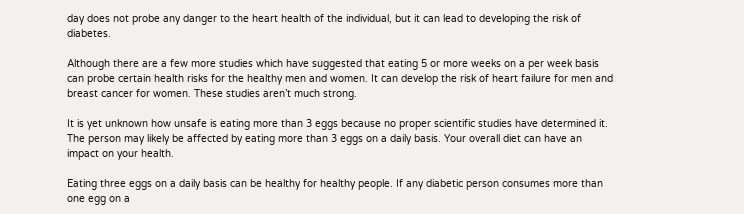day does not probe any danger to the heart health of the individual, but it can lead to developing the risk of diabetes.

Although there are a few more studies which have suggested that eating 5 or more weeks on a per week basis can probe certain health risks for the healthy men and women. It can develop the risk of heart failure for men and breast cancer for women. These studies aren’t much strong.

It is yet unknown how unsafe is eating more than 3 eggs because no proper scientific studies have determined it. The person may likely be affected by eating more than 3 eggs on a daily basis. Your overall diet can have an impact on your health.

Eating three eggs on a daily basis can be healthy for healthy people. If any diabetic person consumes more than one egg on a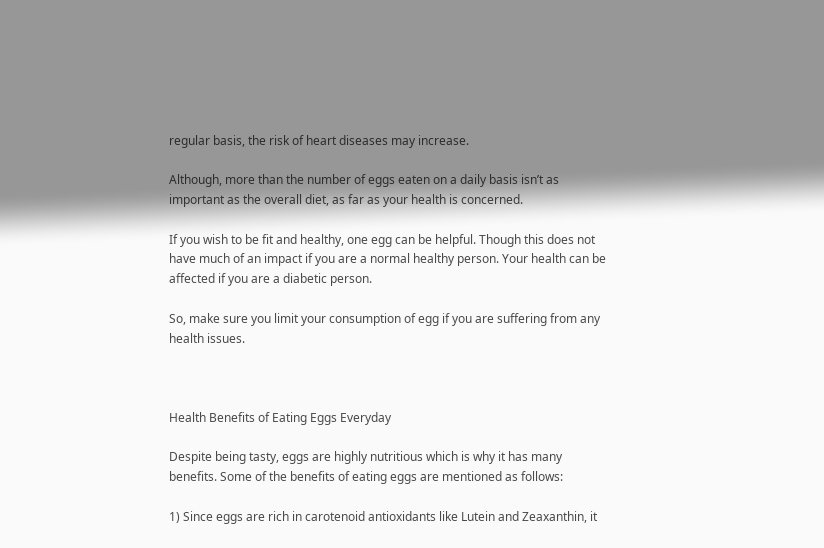regular basis, the risk of heart diseases may increase.

Although, more than the number of eggs eaten on a daily basis isn’t as important as the overall diet, as far as your health is concerned.

If you wish to be fit and healthy, one egg can be helpful. Though this does not have much of an impact if you are a normal healthy person. Your health can be affected if you are a diabetic person.

So, make sure you limit your consumption of egg if you are suffering from any health issues.



Health Benefits of Eating Eggs Everyday

Despite being tasty, eggs are highly nutritious which is why it has many benefits. Some of the benefits of eating eggs are mentioned as follows:

1) Since eggs are rich in carotenoid antioxidants like Lutein and Zeaxanthin, it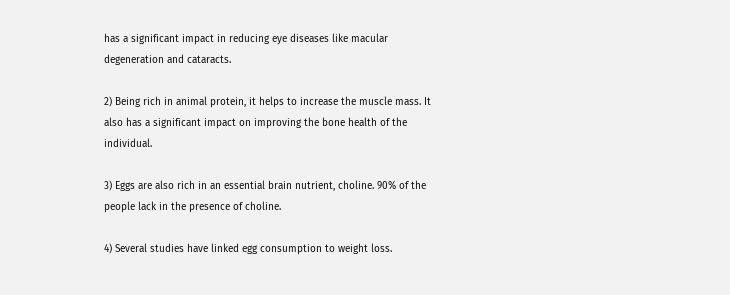has a significant impact in reducing eye diseases like macular degeneration and cataracts.

2) Being rich in animal protein, it helps to increase the muscle mass. It also has a significant impact on improving the bone health of the individual.

3) Eggs are also rich in an essential brain nutrient, choline. 90% of the people lack in the presence of choline.

4) Several studies have linked egg consumption to weight loss.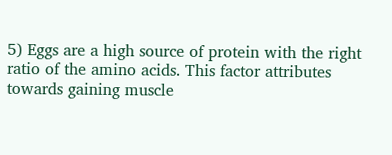5) Eggs are a high source of protein with the right ratio of the amino acids. This factor attributes towards gaining muscle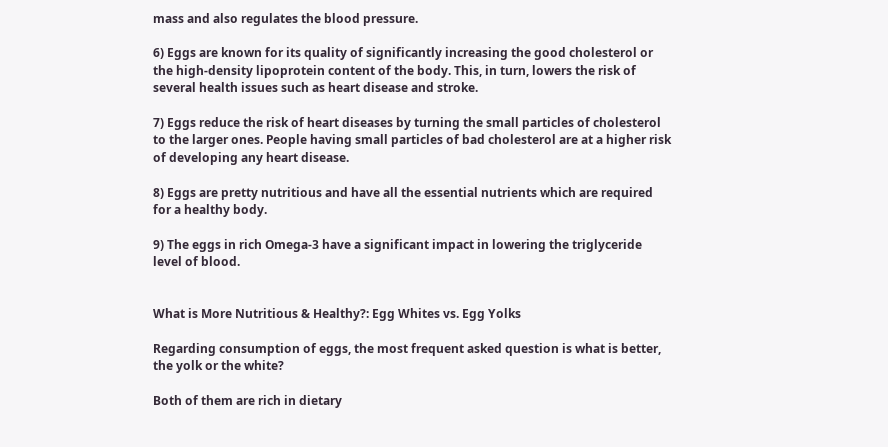mass and also regulates the blood pressure.

6) Eggs are known for its quality of significantly increasing the good cholesterol or the high-density lipoprotein content of the body. This, in turn, lowers the risk of several health issues such as heart disease and stroke.

7) Eggs reduce the risk of heart diseases by turning the small particles of cholesterol to the larger ones. People having small particles of bad cholesterol are at a higher risk of developing any heart disease.

8) Eggs are pretty nutritious and have all the essential nutrients which are required for a healthy body.

9) The eggs in rich Omega-3 have a significant impact in lowering the triglyceride level of blood.


What is More Nutritious & Healthy?: Egg Whites vs. Egg Yolks

Regarding consumption of eggs, the most frequent asked question is what is better, the yolk or the white?

Both of them are rich in dietary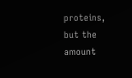proteins, but the amount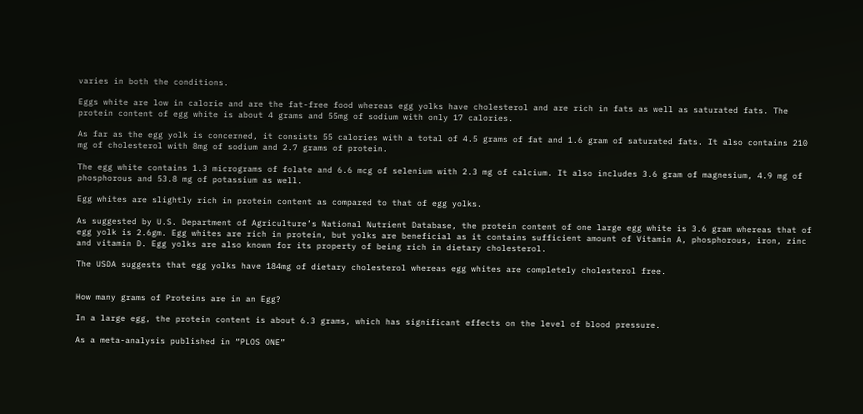varies in both the conditions.

Eggs white are low in calorie and are the fat-free food whereas egg yolks have cholesterol and are rich in fats as well as saturated fats. The protein content of egg white is about 4 grams and 55mg of sodium with only 17 calories.

As far as the egg yolk is concerned, it consists 55 calories with a total of 4.5 grams of fat and 1.6 gram of saturated fats. It also contains 210 mg of cholesterol with 8mg of sodium and 2.7 grams of protein.

The egg white contains 1.3 micrograms of folate and 6.6 mcg of selenium with 2.3 mg of calcium. It also includes 3.6 gram of magnesium, 4.9 mg of phosphorous and 53.8 mg of potassium as well.

Egg whites are slightly rich in protein content as compared to that of egg yolks.

As suggested by U.S. Department of Agriculture’s National Nutrient Database, the protein content of one large egg white is 3.6 gram whereas that of egg yolk is 2.6gm. Egg whites are rich in protein, but yolks are beneficial as it contains sufficient amount of Vitamin A, phosphorous, iron, zinc and vitamin D. Egg yolks are also known for its property of being rich in dietary cholesterol.

The USDA suggests that egg yolks have 184mg of dietary cholesterol whereas egg whites are completely cholesterol free.


How many grams of Proteins are in an Egg?

In a large egg, the protein content is about 6.3 grams, which has significant effects on the level of blood pressure.

As a meta-analysis published in “PLOS ONE”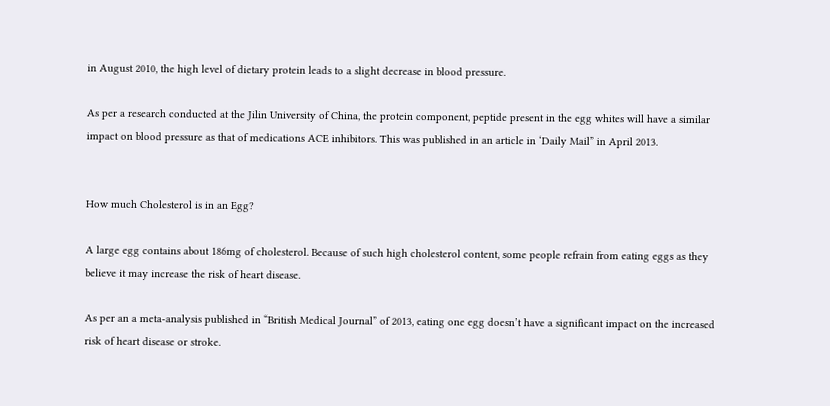in August 2010, the high level of dietary protein leads to a slight decrease in blood pressure.

As per a research conducted at the Jilin University of China, the protein component, peptide present in the egg whites will have a similar impact on blood pressure as that of medications ACE inhibitors. This was published in an article in ‘Daily Mail” in April 2013.


How much Cholesterol is in an Egg?

A large egg contains about 186mg of cholesterol. Because of such high cholesterol content, some people refrain from eating eggs as they believe it may increase the risk of heart disease.

As per an a meta-analysis published in “British Medical Journal” of 2013, eating one egg doesn’t have a significant impact on the increased risk of heart disease or stroke.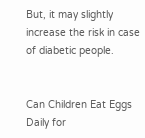But, it may slightly increase the risk in case of diabetic people.


Can Children Eat Eggs Daily for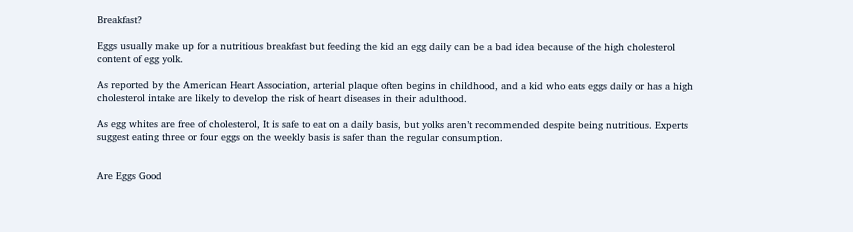Breakfast?

Eggs usually make up for a nutritious breakfast but feeding the kid an egg daily can be a bad idea because of the high cholesterol content of egg yolk.

As reported by the American Heart Association, arterial plaque often begins in childhood, and a kid who eats eggs daily or has a high cholesterol intake are likely to develop the risk of heart diseases in their adulthood.

As egg whites are free of cholesterol, It is safe to eat on a daily basis, but yolks aren’t recommended despite being nutritious. Experts suggest eating three or four eggs on the weekly basis is safer than the regular consumption.


Are Eggs Good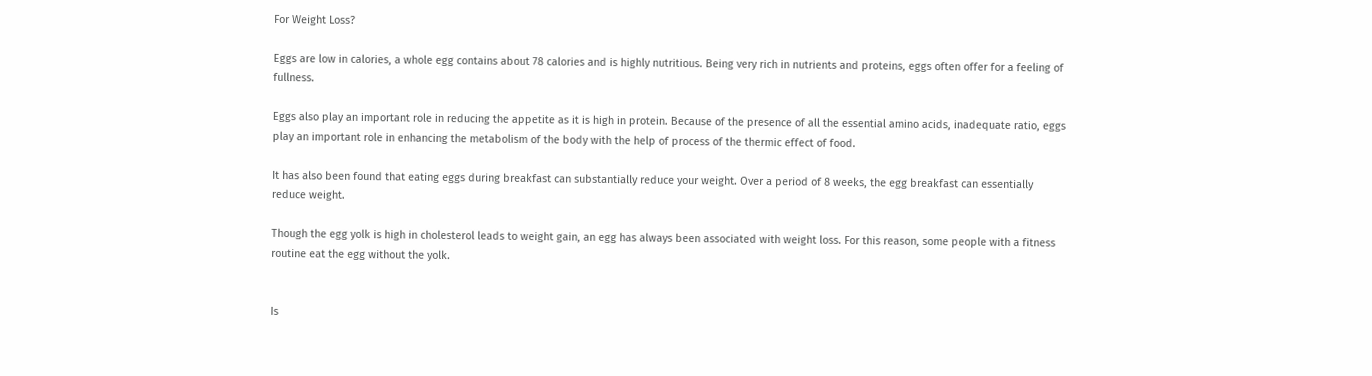For Weight Loss?

Eggs are low in calories, a whole egg contains about 78 calories and is highly nutritious. Being very rich in nutrients and proteins, eggs often offer for a feeling of fullness.

Eggs also play an important role in reducing the appetite as it is high in protein. Because of the presence of all the essential amino acids, inadequate ratio, eggs play an important role in enhancing the metabolism of the body with the help of process of the thermic effect of food.

It has also been found that eating eggs during breakfast can substantially reduce your weight. Over a period of 8 weeks, the egg breakfast can essentially reduce weight.

Though the egg yolk is high in cholesterol leads to weight gain, an egg has always been associated with weight loss. For this reason, some people with a fitness routine eat the egg without the yolk.


Is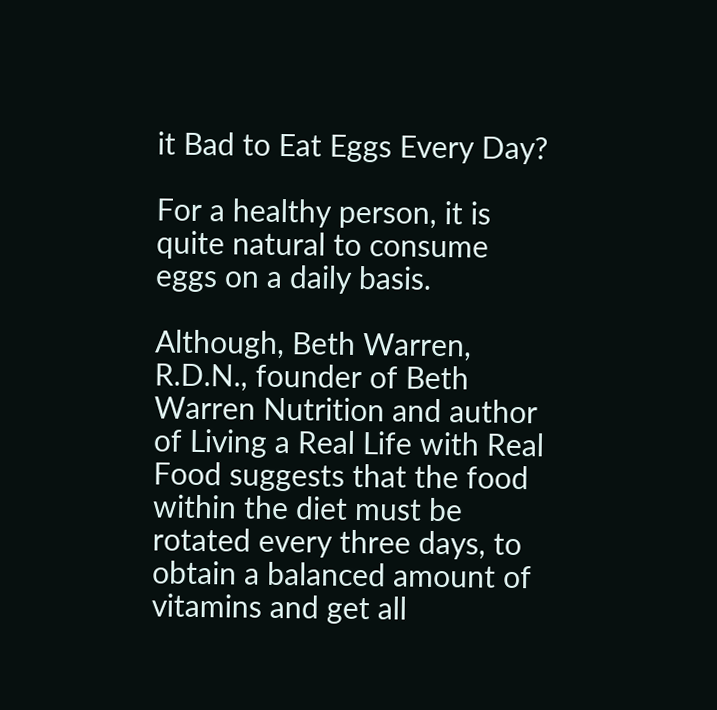it Bad to Eat Eggs Every Day?

For a healthy person, it is quite natural to consume eggs on a daily basis.

Although, Beth Warren, R.D.N., founder of Beth Warren Nutrition and author of Living a Real Life with Real Food suggests that the food within the diet must be rotated every three days, to obtain a balanced amount of vitamins and get all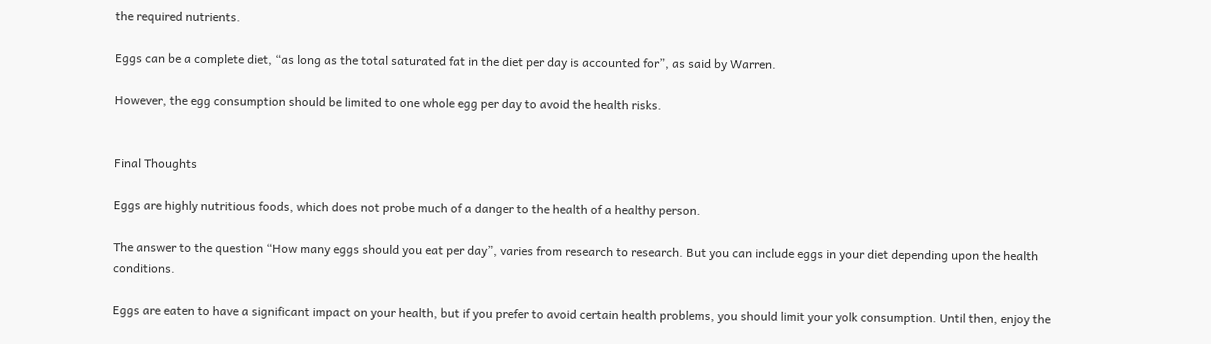the required nutrients.

Eggs can be a complete diet, “as long as the total saturated fat in the diet per day is accounted for”, as said by Warren.

However, the egg consumption should be limited to one whole egg per day to avoid the health risks.


Final Thoughts

Eggs are highly nutritious foods, which does not probe much of a danger to the health of a healthy person.

The answer to the question “How many eggs should you eat per day”, varies from research to research. But you can include eggs in your diet depending upon the health conditions.

Eggs are eaten to have a significant impact on your health, but if you prefer to avoid certain health problems, you should limit your yolk consumption. Until then, enjoy the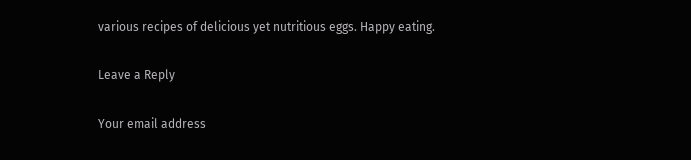various recipes of delicious yet nutritious eggs. Happy eating.

Leave a Reply

Your email address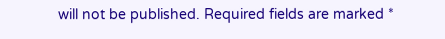will not be published. Required fields are marked *